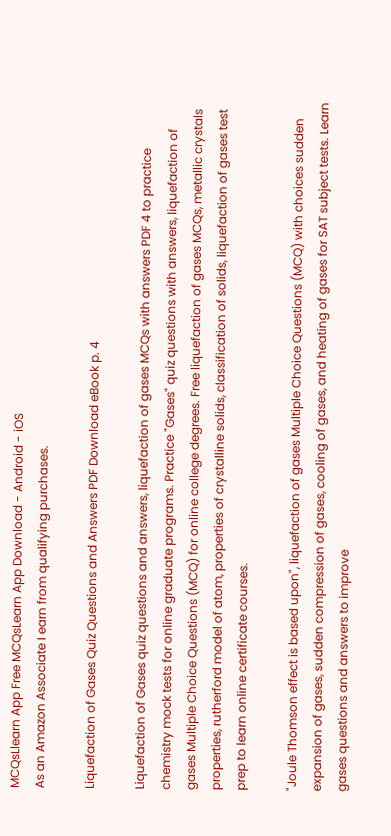MCQsLlearn App Free MCQsLearn App Download - Android - iOS
As an Amazon Associate I earn from qualifying purchases.

Liquefaction of Gases Quiz Questions and Answers PDF Download eBook p. 4

Liquefaction of Gases quiz questions and answers, liquefaction of gases MCQs with answers PDF 4 to practice chemistry mock tests for online graduate programs. Practice "Gases" quiz questions with answers, liquefaction of gases Multiple Choice Questions (MCQ) for online college degrees. Free liquefaction of gases MCQs, metallic crystals properties, rutherford model of atom, properties of crystalline solids, classification of solids, liquefaction of gases test prep to learn online certificate courses.

"Joule Thomson effect is based upon", liquefaction of gases Multiple Choice Questions (MCQ) with choices sudden expansion of gases, sudden compression of gases, cooling of gases, and heating of gases for SAT subject tests. Learn gases questions and answers to improve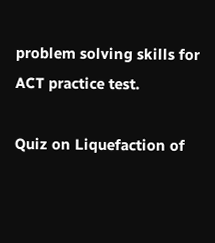problem solving skills for ACT practice test.

Quiz on Liquefaction of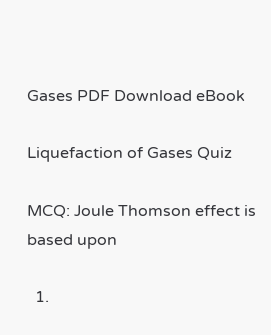Gases PDF Download eBook

Liquefaction of Gases Quiz

MCQ: Joule Thomson effect is based upon

  1.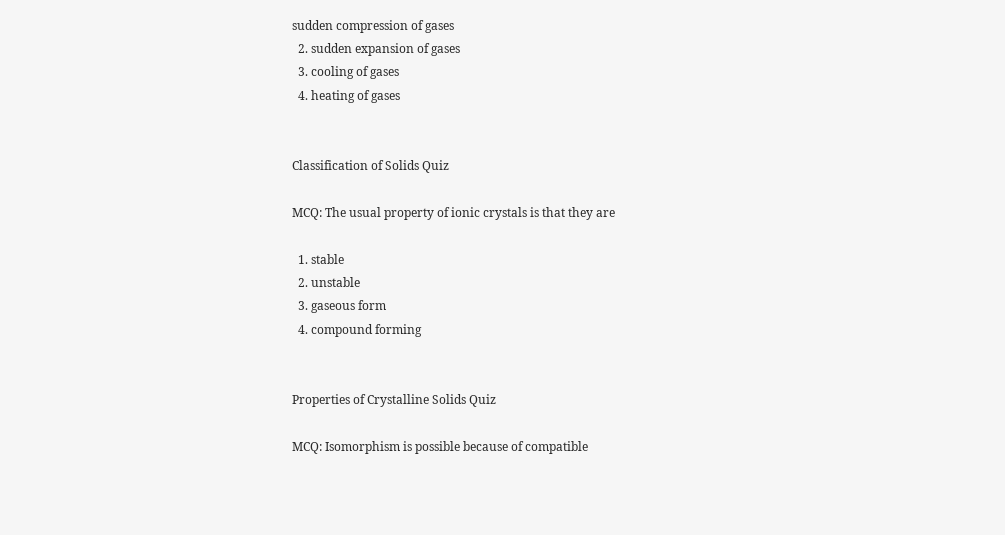sudden compression of gases
  2. sudden expansion of gases
  3. cooling of gases
  4. heating of gases


Classification of Solids Quiz

MCQ: The usual property of ionic crystals is that they are

  1. stable
  2. unstable
  3. gaseous form
  4. compound forming


Properties of Crystalline Solids Quiz

MCQ: Isomorphism is possible because of compatible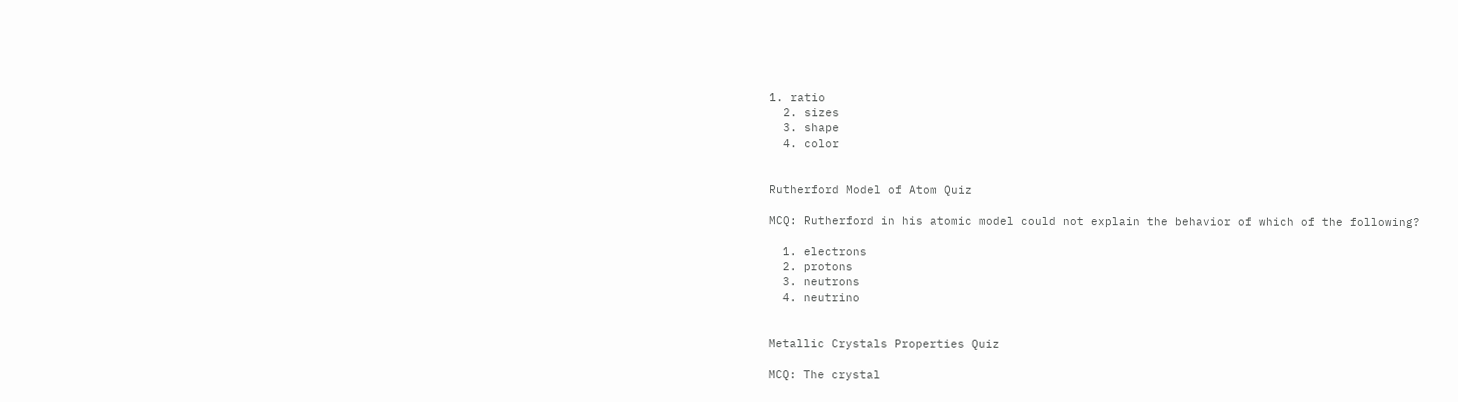1. ratio
  2. sizes
  3. shape
  4. color


Rutherford Model of Atom Quiz

MCQ: Rutherford in his atomic model could not explain the behavior of which of the following?

  1. electrons
  2. protons
  3. neutrons
  4. neutrino


Metallic Crystals Properties Quiz

MCQ: The crystal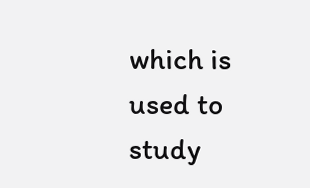which is used to study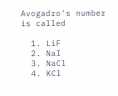Avogadro's number is called

  1. LiF
  2. NaI
  3. NaCl
  4. KCl